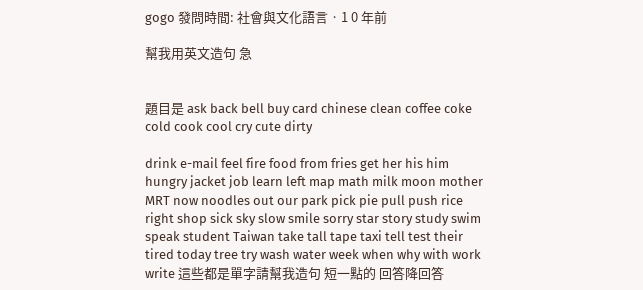gogo 發問時間: 社會與文化語言 · 1 0 年前

幫我用英文造句 急


題目是 ask back bell buy card chinese clean coffee coke cold cook cool cry cute dirty

drink e-mail feel fire food from fries get her his him hungry jacket job learn left map math milk moon mother MRT now noodles out our park pick pie pull push rice right shop sick sky slow smile sorry star story study swim speak student Taiwan take tall tape taxi tell test their tired today tree try wash water week when why with work write 這些都是單字請幫我造句 短一點的 回答降回答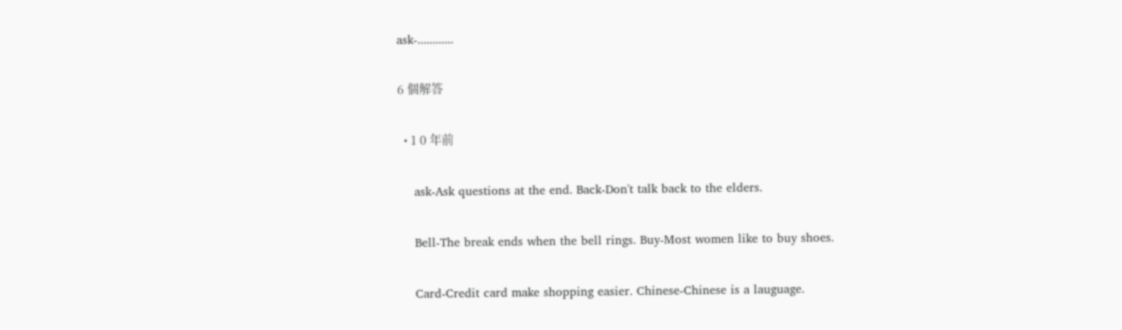ask-............

6 個解答

  • 1 0 年前

    ask-Ask questions at the end. Back-Don't talk back to the elders.

    Bell-The break ends when the bell rings. Buy-Most women like to buy shoes.

    Card-Credit card make shopping easier. Chinese-Chinese is a lauguage.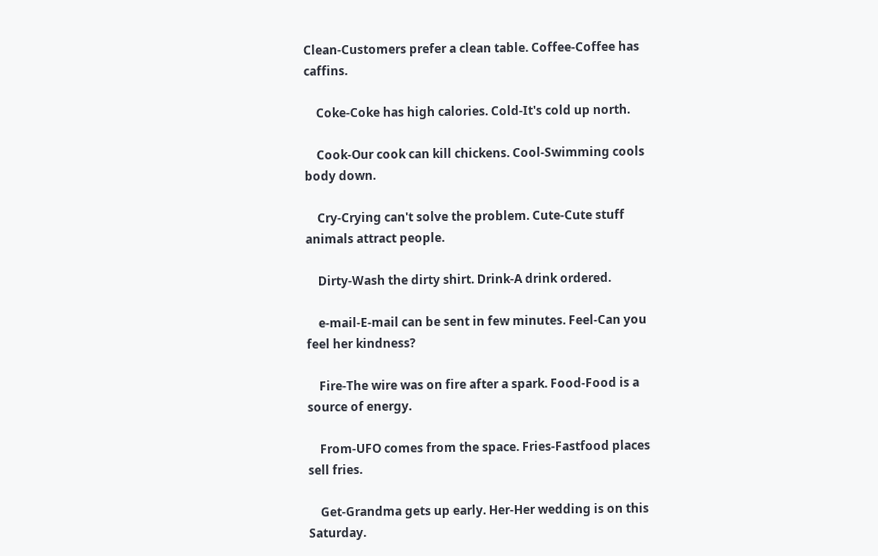Clean-Customers prefer a clean table. Coffee-Coffee has caffins.

    Coke-Coke has high calories. Cold-It's cold up north.

    Cook-Our cook can kill chickens. Cool-Swimming cools body down.

    Cry-Crying can't solve the problem. Cute-Cute stuff animals attract people.

    Dirty-Wash the dirty shirt. Drink-A drink ordered.

    e-mail-E-mail can be sent in few minutes. Feel-Can you feel her kindness?

    Fire-The wire was on fire after a spark. Food-Food is a source of energy.

    From-UFO comes from the space. Fries-Fastfood places sell fries.

    Get-Grandma gets up early. Her-Her wedding is on this Saturday.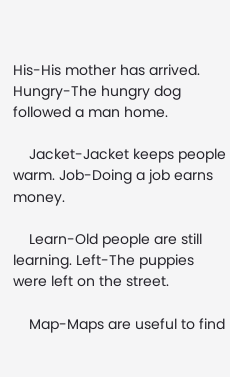His-His mother has arrived. Hungry-The hungry dog followed a man home.

    Jacket-Jacket keeps people warm. Job-Doing a job earns money.

    Learn-Old people are still learning. Left-The puppies were left on the street.

    Map-Maps are useful to find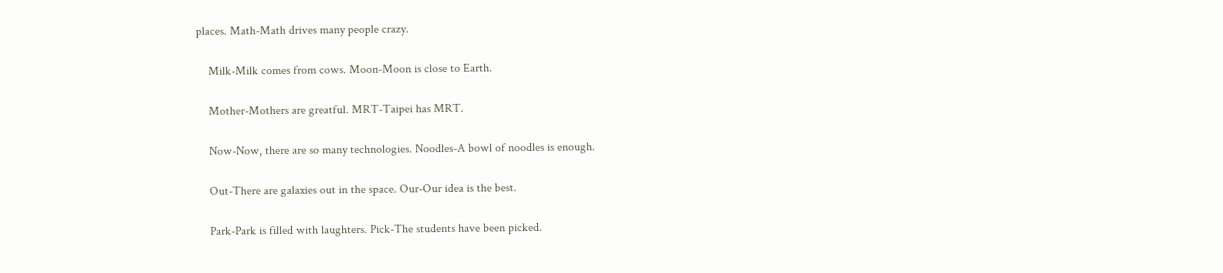places. Math-Math drives many people crazy.

    Milk-Milk comes from cows. Moon-Moon is close to Earth.

    Mother-Mothers are greatful. MRT-Taipei has MRT.

    Now-Now, there are so many technologies. Noodles-A bowl of noodles is enough.

    Out-There are galaxies out in the space. Our-Our idea is the best.

    Park-Park is filled with laughters. Pick-The students have been picked.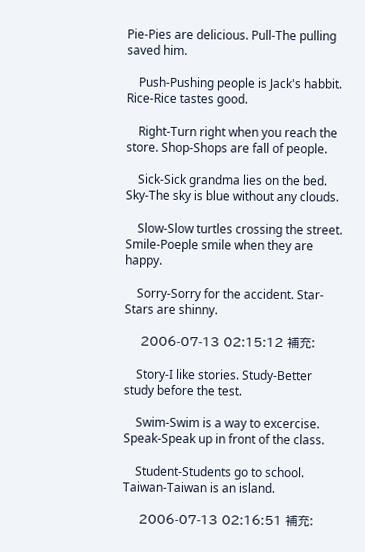Pie-Pies are delicious. Pull-The pulling saved him.

    Push-Pushing people is Jack's habbit. Rice-Rice tastes good.

    Right-Turn right when you reach the store. Shop-Shops are fall of people.

    Sick-Sick grandma lies on the bed. Sky-The sky is blue without any clouds.

    Slow-Slow turtles crossing the street. Smile-Poeple smile when they are happy.

    Sorry-Sorry for the accident. Star-Stars are shinny.

    2006-07-13 02:15:12 補充:

    Story-I like stories. Study-Better study before the test.

    Swim-Swim is a way to excercise. Speak-Speak up in front of the class.

    Student-Students go to school. Taiwan-Taiwan is an island.

    2006-07-13 02:16:51 補充: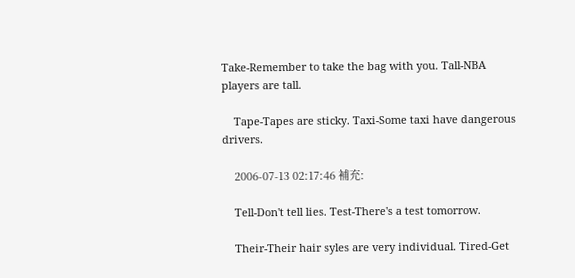Take-Remember to take the bag with you. Tall-NBA players are tall.

    Tape-Tapes are sticky. Taxi-Some taxi have dangerous drivers.

    2006-07-13 02:17:46 補充:

    Tell-Don't tell lies. Test-There's a test tomorrow.

    Their-Their hair syles are very individual. Tired-Get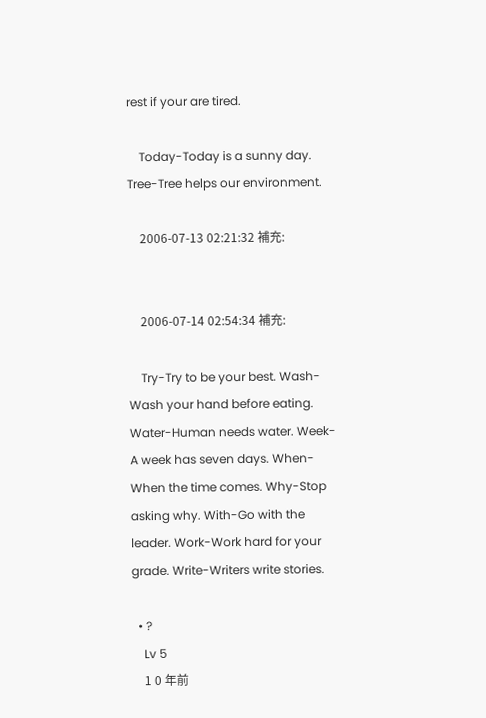rest if your are tired.

    Today-Today is a sunny day. Tree-Tree helps our environment.

    2006-07-13 02:21:32 補充:


    2006-07-14 02:54:34 補充:

    Try-Try to be your best. Wash-Wash your hand before eating. Water-Human needs water. Week-A week has seven days. When-When the time comes. Why-Stop asking why. With-Go with the leader. Work-Work hard for your grade. Write-Writers write stories.

  • ?
    Lv 5
    1 0 年前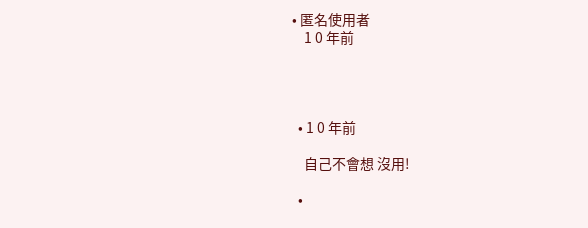• 匿名使用者
    1 0 年前




  • 1 0 年前

    自己不會想 沒用!

  •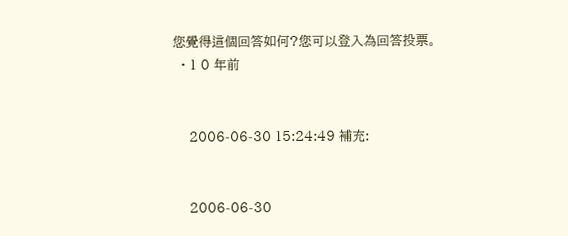您覺得這個回答如何?您可以登入為回答投票。
  • 1 0 年前


    2006-06-30 15:24:49 補充:


    2006-06-30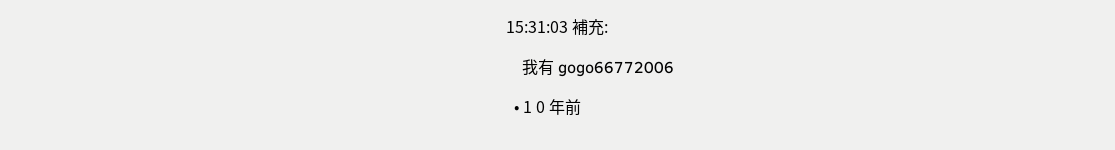15:31:03 補充:

    我有 gogo66772006

  • 1 0 年前